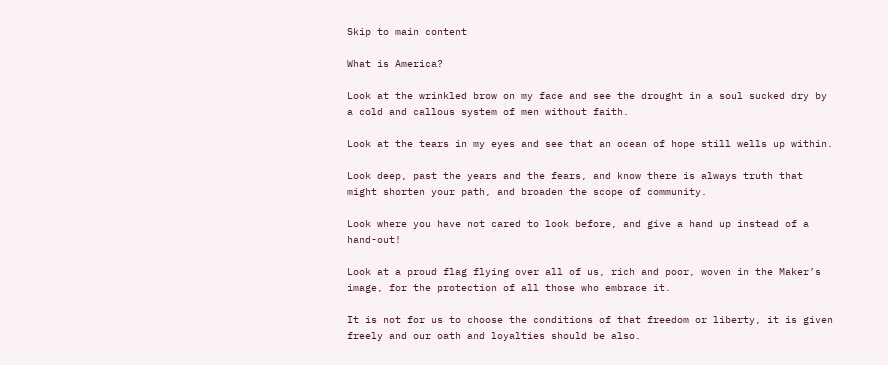Skip to main content

What is America?

Look at the wrinkled brow on my face and see the drought in a soul sucked dry by a cold and callous system of men without faith.

Look at the tears in my eyes and see that an ocean of hope still wells up within.

Look deep, past the years and the fears, and know there is always truth that might shorten your path, and broaden the scope of community.

Look where you have not cared to look before, and give a hand up instead of a hand-out!

Look at a proud flag flying over all of us, rich and poor, woven in the Maker’s image, for the protection of all those who embrace it.

It is not for us to choose the conditions of that freedom or liberty, it is given freely and our oath and loyalties should be also.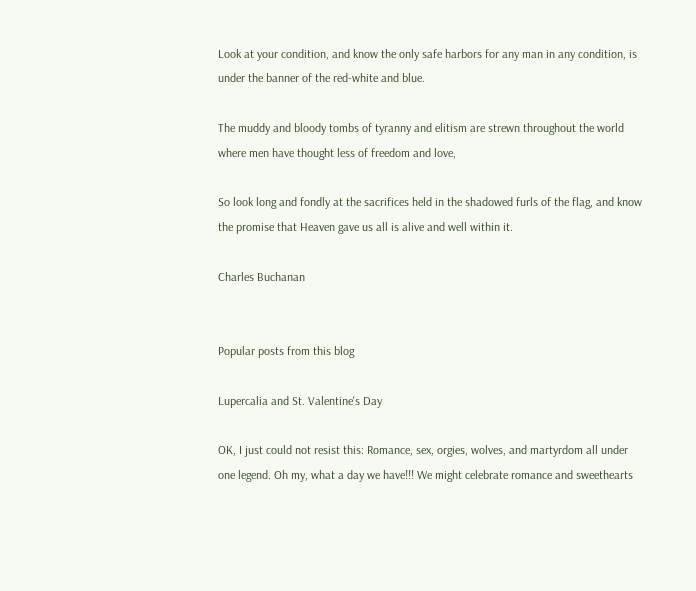Look at your condition, and know the only safe harbors for any man in any condition, is under the banner of the red-white and blue.

The muddy and bloody tombs of tyranny and elitism are strewn throughout the world where men have thought less of freedom and love,

So look long and fondly at the sacrifices held in the shadowed furls of the flag, and know the promise that Heaven gave us all is alive and well within it.

Charles Buchanan


Popular posts from this blog

Lupercalia and St. Valentine's Day

OK, I just could not resist this: Romance, sex, orgies, wolves, and martyrdom all under one legend. Oh my, what a day we have!!! We might celebrate romance and sweethearts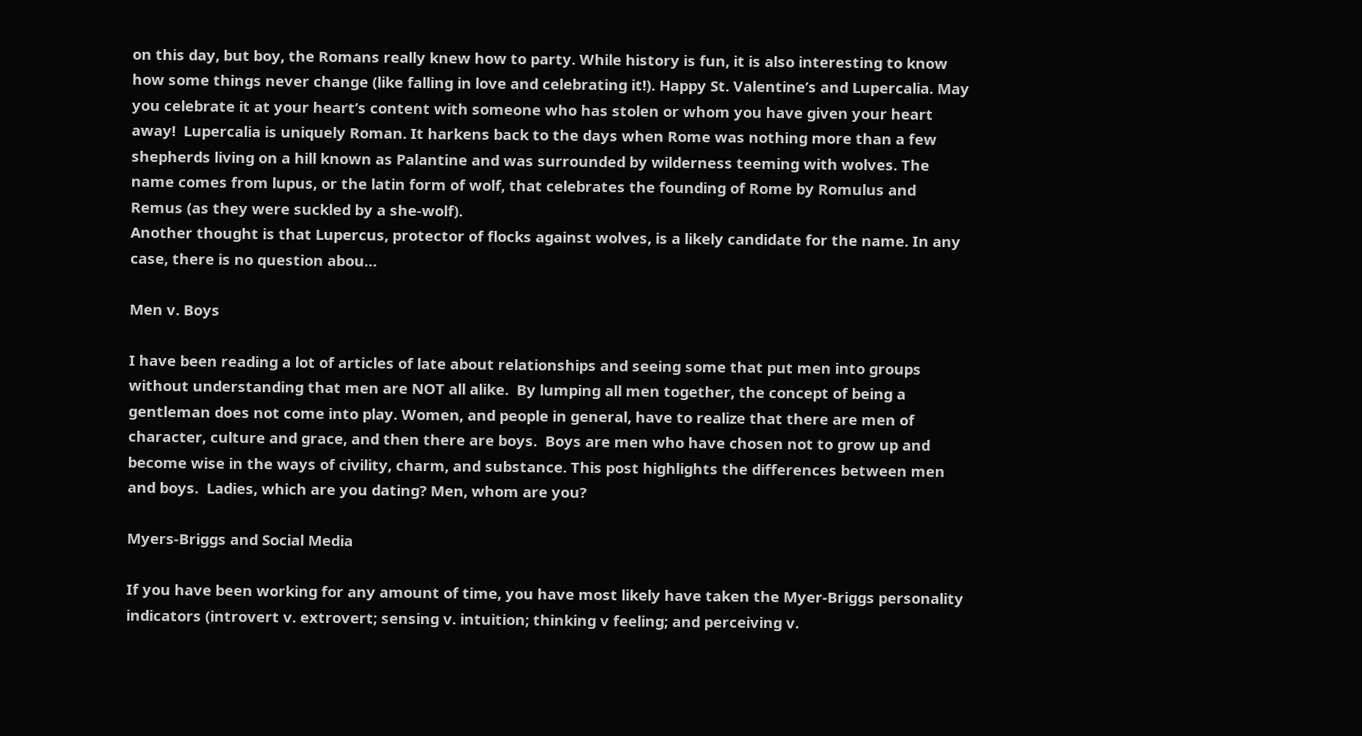on this day, but boy, the Romans really knew how to party. While history is fun, it is also interesting to know how some things never change (like falling in love and celebrating it!). Happy St. Valentine’s and Lupercalia. May you celebrate it at your heart’s content with someone who has stolen or whom you have given your heart away!  Lupercalia is uniquely Roman. It harkens back to the days when Rome was nothing more than a few shepherds living on a hill known as Palantine and was surrounded by wilderness teeming with wolves. The name comes from lupus, or the latin form of wolf, that celebrates the founding of Rome by Romulus and Remus (as they were suckled by a she-wolf).
Another thought is that Lupercus, protector of flocks against wolves, is a likely candidate for the name. In any case, there is no question abou…

Men v. Boys

I have been reading a lot of articles of late about relationships and seeing some that put men into groups without understanding that men are NOT all alike.  By lumping all men together, the concept of being a gentleman does not come into play. Women, and people in general, have to realize that there are men of character, culture and grace, and then there are boys.  Boys are men who have chosen not to grow up and become wise in the ways of civility, charm, and substance. This post highlights the differences between men and boys.  Ladies, which are you dating? Men, whom are you?

Myers-Briggs and Social Media

If you have been working for any amount of time, you have most likely have taken the Myer-Briggs personality indicators (introvert v. extrovert; sensing v. intuition; thinking v feeling; and perceiving v.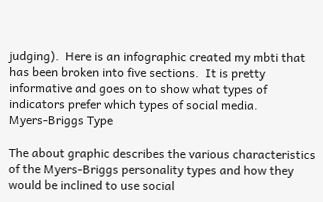judging).  Here is an infographic created my mbti that has been broken into five sections.  It is pretty informative and goes on to show what types of indicators prefer which types of social media.
Myers-Briggs Type

The about graphic describes the various characteristics of the Myers-Briggs personality types and how they would be inclined to use social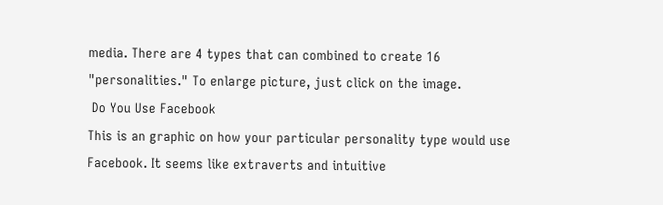media. There are 4 types that can combined to create 16 "personalities." To enlarge picture, just click on the image.
 Do You Use Facebook
This is an graphic on how your particular personality type would use Facebook. It seems like extraverts and intuitive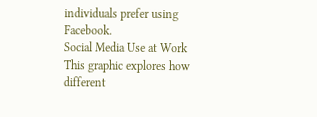individuals prefer using Facebook.
Social Media Use at Work
This graphic explores how different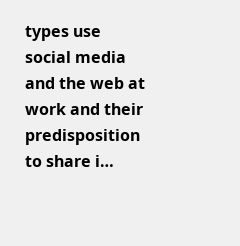types use social media and the web at work and their predisposition to share i…